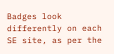Badges look differently on each SE site, as per the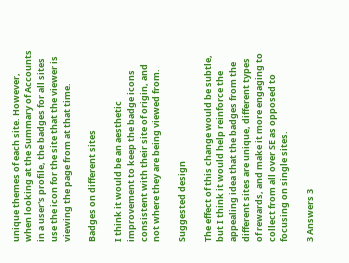unique themes of each site. However, when looking at the Summary of Accounts in a user's profile, the badges for all sites use the icon for the site that the viewer is viewing the page from at that time.

Badges on different sites

I think it would be an aesthetic improvement to keep the badge icons consistent with their site of origin, and not where they are being viewed from.

Suggested design

The effect of this change would be subtle, but I think it would help reinforce the appealing idea that the badges from the different sites are unique, different types of rewards, and make it more engaging to collect from all over SE as opposed to focusing on single sites.

3 Answers 3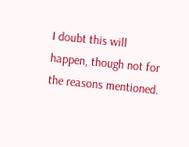I doubt this will happen, though not for the reasons mentioned.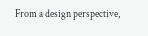From a design perspective,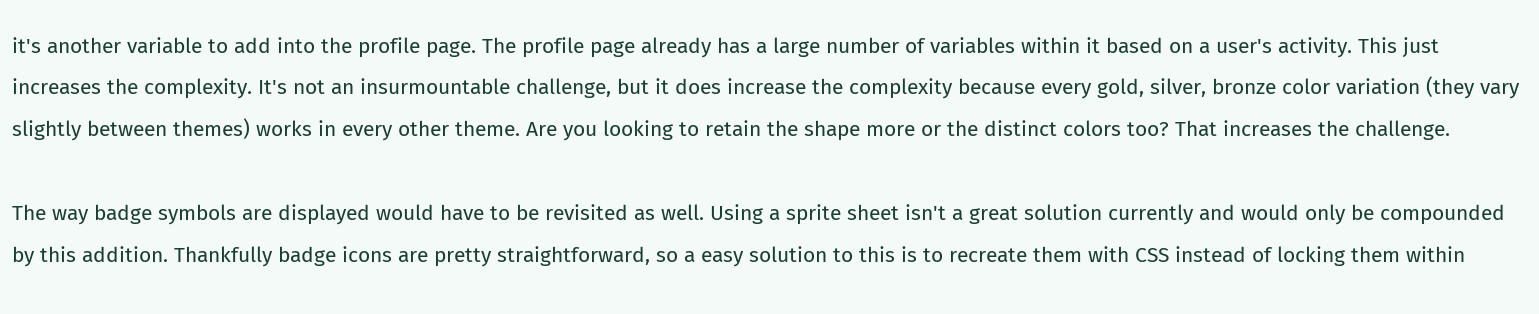it's another variable to add into the profile page. The profile page already has a large number of variables within it based on a user's activity. This just increases the complexity. It's not an insurmountable challenge, but it does increase the complexity because every gold, silver, bronze color variation (they vary slightly between themes) works in every other theme. Are you looking to retain the shape more or the distinct colors too? That increases the challenge.

The way badge symbols are displayed would have to be revisited as well. Using a sprite sheet isn't a great solution currently and would only be compounded by this addition. Thankfully badge icons are pretty straightforward, so a easy solution to this is to recreate them with CSS instead of locking them within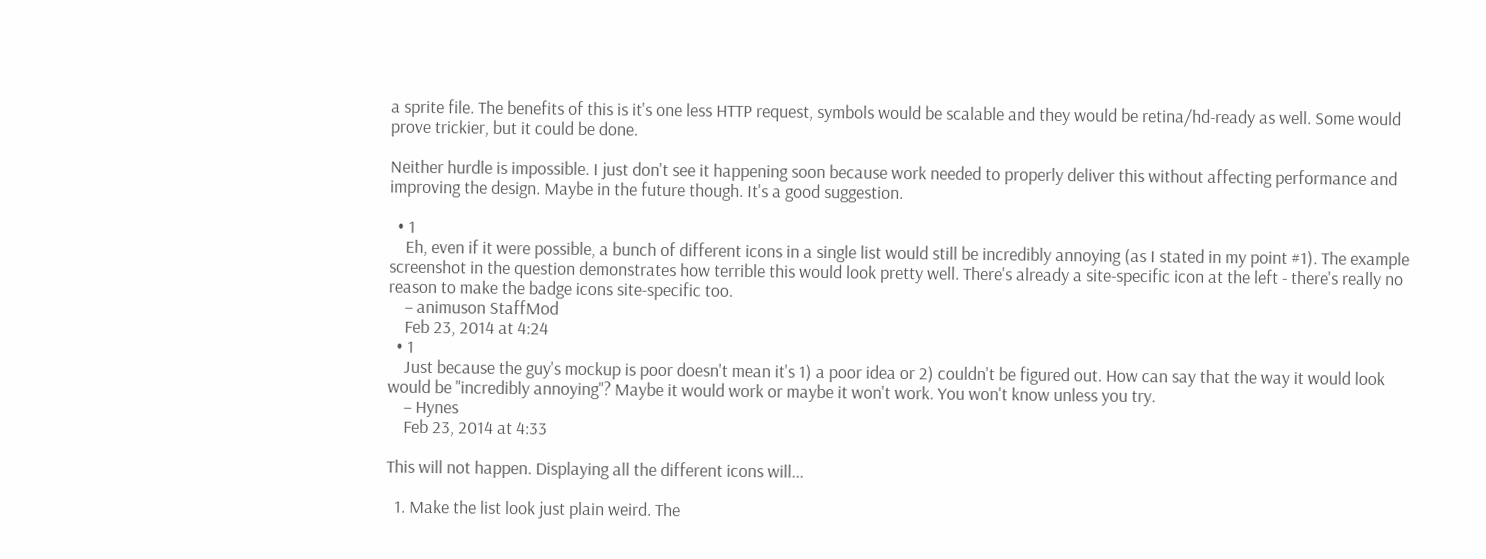a sprite file. The benefits of this is it's one less HTTP request, symbols would be scalable and they would be retina/hd-ready as well. Some would prove trickier, but it could be done.

Neither hurdle is impossible. I just don't see it happening soon because work needed to properly deliver this without affecting performance and improving the design. Maybe in the future though. It's a good suggestion.

  • 1
    Eh, even if it were possible, a bunch of different icons in a single list would still be incredibly annoying (as I stated in my point #1). The example screenshot in the question demonstrates how terrible this would look pretty well. There's already a site-specific icon at the left - there's really no reason to make the badge icons site-specific too.
    – animuson StaffMod
    Feb 23, 2014 at 4:24
  • 1
    Just because the guy's mockup is poor doesn't mean it's 1) a poor idea or 2) couldn't be figured out. How can say that the way it would look would be "incredibly annoying"? Maybe it would work or maybe it won't work. You won't know unless you try.
    – Hynes
    Feb 23, 2014 at 4:33

This will not happen. Displaying all the different icons will...

  1. Make the list look just plain weird. The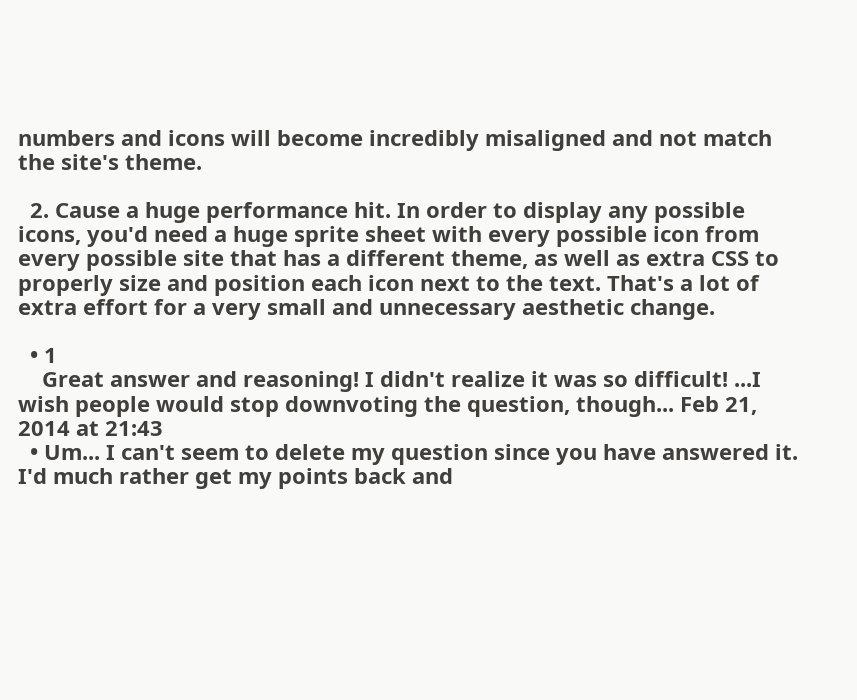numbers and icons will become incredibly misaligned and not match the site's theme.

  2. Cause a huge performance hit. In order to display any possible icons, you'd need a huge sprite sheet with every possible icon from every possible site that has a different theme, as well as extra CSS to properly size and position each icon next to the text. That's a lot of extra effort for a very small and unnecessary aesthetic change.

  • 1
    Great answer and reasoning! I didn't realize it was so difficult! ...I wish people would stop downvoting the question, though... Feb 21, 2014 at 21:43
  • Um... I can't seem to delete my question since you have answered it. I'd much rather get my points back and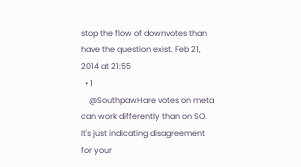stop the flow of downvotes than have the question exist. Feb 21, 2014 at 21:55
  • 1
    @SouthpawHare votes on meta can work differently than on SO. It's just indicating disagreement for your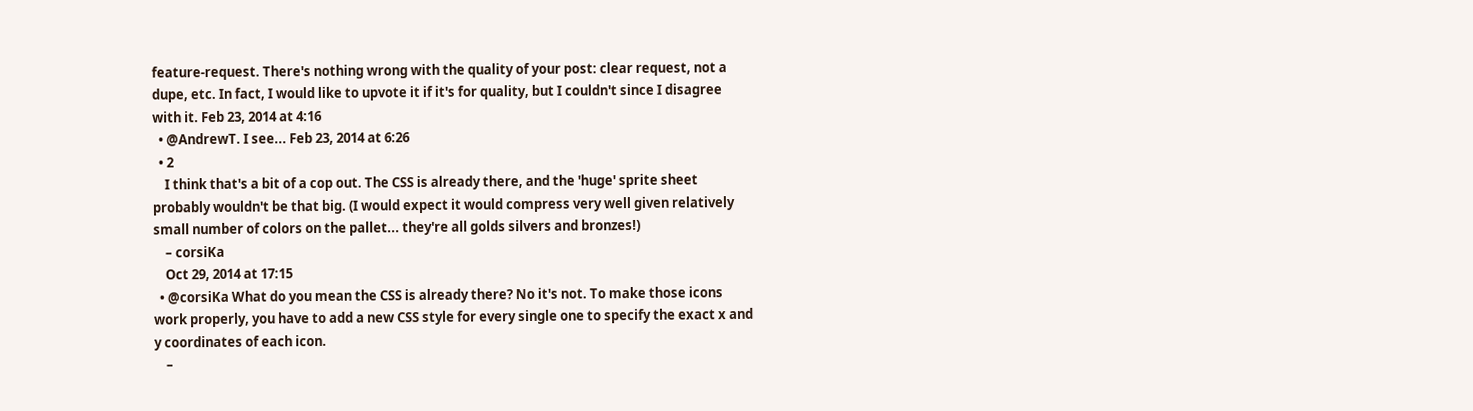feature-request. There's nothing wrong with the quality of your post: clear request, not a dupe, etc. In fact, I would like to upvote it if it's for quality, but I couldn't since I disagree with it. Feb 23, 2014 at 4:16
  • @AndrewT. I see... Feb 23, 2014 at 6:26
  • 2
    I think that's a bit of a cop out. The CSS is already there, and the 'huge' sprite sheet probably wouldn't be that big. (I would expect it would compress very well given relatively small number of colors on the pallet... they're all golds silvers and bronzes!)
    – corsiKa
    Oct 29, 2014 at 17:15
  • @corsiKa What do you mean the CSS is already there? No it's not. To make those icons work properly, you have to add a new CSS style for every single one to specify the exact x and y coordinates of each icon.
    –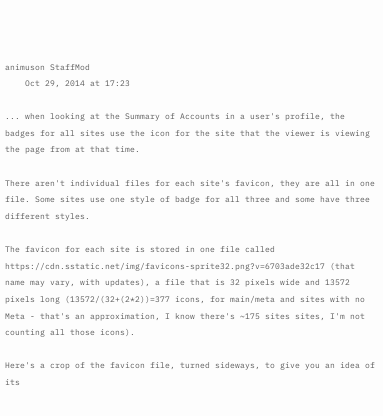animuson StaffMod
    Oct 29, 2014 at 17:23

... when looking at the Summary of Accounts in a user's profile, the badges for all sites use the icon for the site that the viewer is viewing the page from at that time.

There aren't individual files for each site's favicon, they are all in one file. Some sites use one style of badge for all three and some have three different styles.

The favicon for each site is stored in one file called https://cdn.sstatic.net/img/favicons-sprite32.png?v=6703ade32c17 (that name may vary, with updates), a file that is 32 pixels wide and 13572 pixels long (13572/(32+(2*2))=377 icons, for main/meta and sites with no Meta - that's an approximation, I know there's ~175 sites sites, I'm not counting all those icons).

Here's a crop of the favicon file, turned sideways, to give you an idea of its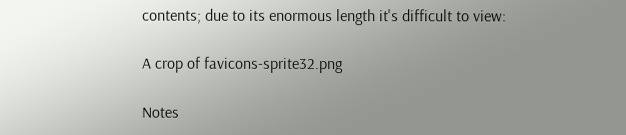contents; due to its enormous length it's difficult to view:

A crop of favicons-sprite32.png

Notes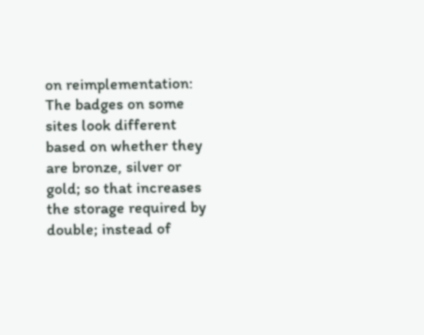on reimplementation: The badges on some sites look different based on whether they are bronze, silver or gold; so that increases the storage required by double; instead of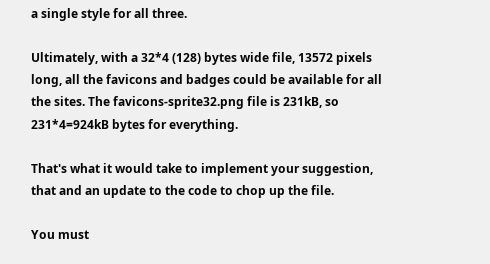a single style for all three.

Ultimately, with a 32*4 (128) bytes wide file, 13572 pixels long, all the favicons and badges could be available for all the sites. The favicons-sprite32.png file is 231kB, so 231*4=924kB bytes for everything.

That's what it would take to implement your suggestion, that and an update to the code to chop up the file.

You must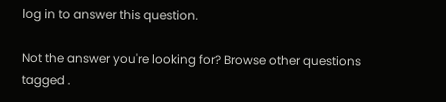log in to answer this question.

Not the answer you're looking for? Browse other questions tagged .